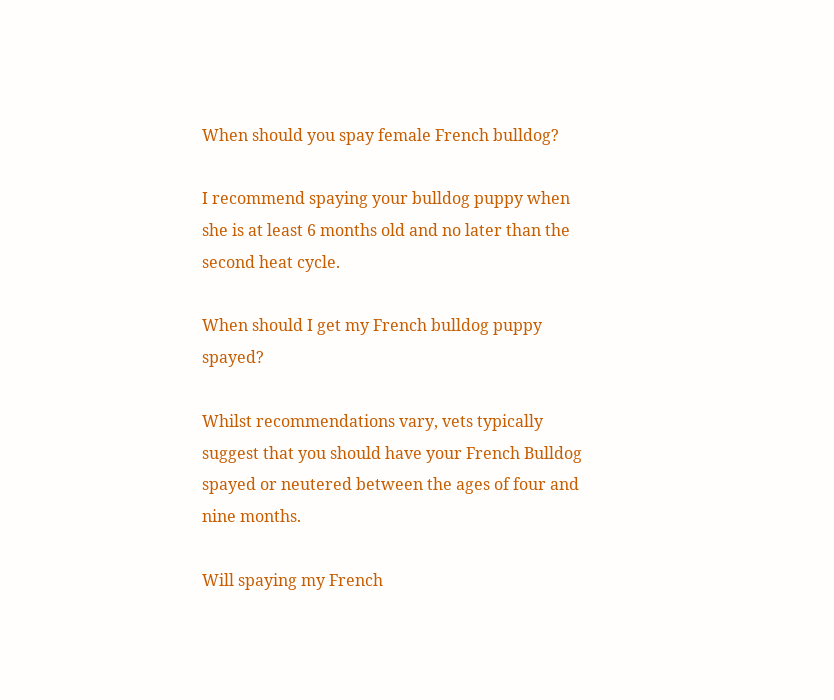When should you spay female French bulldog?

I recommend spaying your bulldog puppy when she is at least 6 months old and no later than the second heat cycle.

When should I get my French bulldog puppy spayed?

Whilst recommendations vary, vets typically suggest that you should have your French Bulldog spayed or neutered between the ages of four and nine months.

Will spaying my French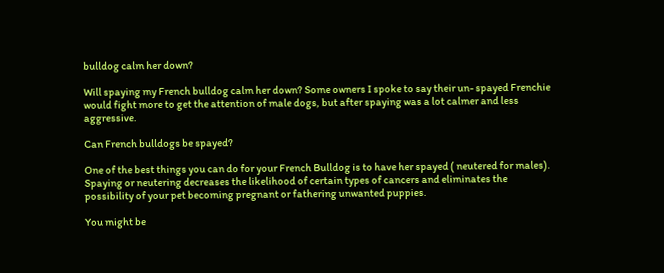bulldog calm her down?

Will spaying my French bulldog calm her down? Some owners I spoke to say their un- spayed Frenchie would fight more to get the attention of male dogs, but after spaying was a lot calmer and less aggressive.

Can French bulldogs be spayed?

One of the best things you can do for your French Bulldog is to have her spayed ( neutered for males). Spaying or neutering decreases the likelihood of certain types of cancers and eliminates the possibility of your pet becoming pregnant or fathering unwanted puppies.

You might be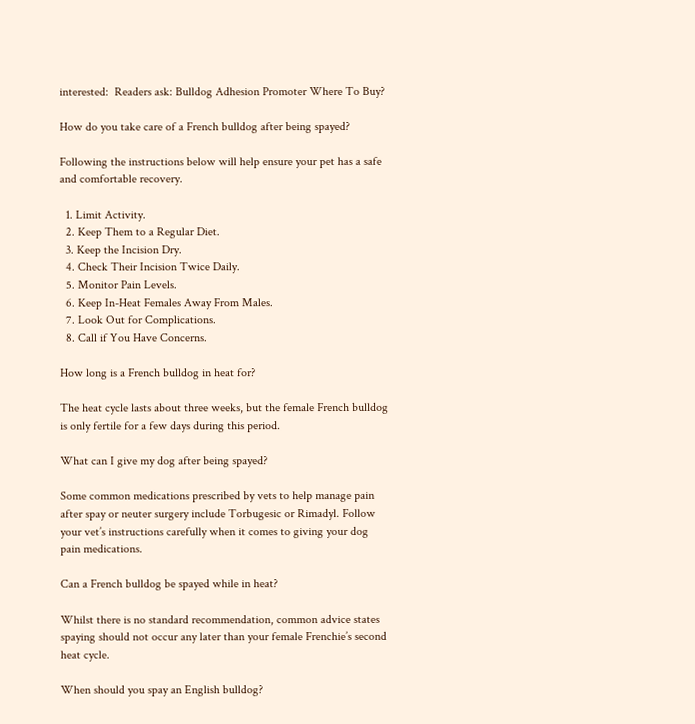interested:  Readers ask: Bulldog Adhesion Promoter Where To Buy?

How do you take care of a French bulldog after being spayed?

Following the instructions below will help ensure your pet has a safe and comfortable recovery.

  1. Limit Activity.
  2. Keep Them to a Regular Diet.
  3. Keep the Incision Dry.
  4. Check Their Incision Twice Daily.
  5. Monitor Pain Levels.
  6. Keep In-Heat Females Away From Males.
  7. Look Out for Complications.
  8. Call if You Have Concerns.

How long is a French bulldog in heat for?

The heat cycle lasts about three weeks, but the female French bulldog is only fertile for a few days during this period.

What can I give my dog after being spayed?

Some common medications prescribed by vets to help manage pain after spay or neuter surgery include Torbugesic or Rimadyl. Follow your vet’s instructions carefully when it comes to giving your dog pain medications.

Can a French bulldog be spayed while in heat?

Whilst there is no standard recommendation, common advice states spaying should not occur any later than your female Frenchie’s second heat cycle.

When should you spay an English bulldog?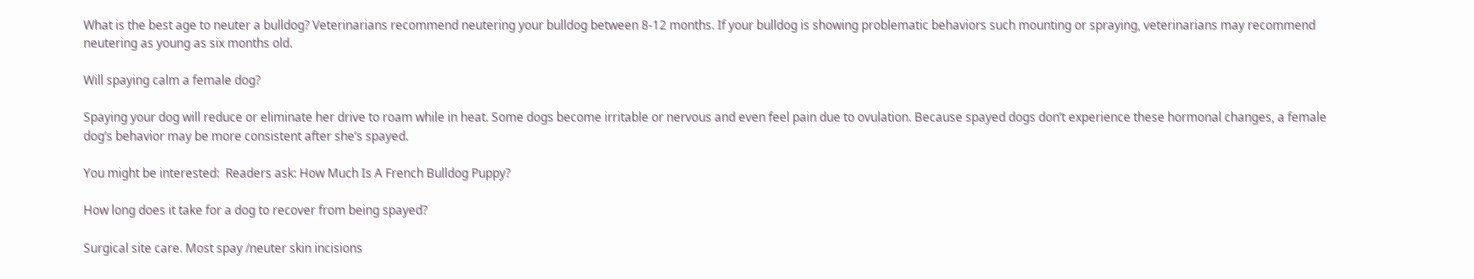What is the best age to neuter a bulldog? Veterinarians recommend neutering your bulldog between 8-12 months. If your bulldog is showing problematic behaviors such mounting or spraying, veterinarians may recommend neutering as young as six months old.

Will spaying calm a female dog?

Spaying your dog will reduce or eliminate her drive to roam while in heat. Some dogs become irritable or nervous and even feel pain due to ovulation. Because spayed dogs don’t experience these hormonal changes, a female dog’s behavior may be more consistent after she’s spayed.

You might be interested:  Readers ask: How Much Is A French Bulldog Puppy?

How long does it take for a dog to recover from being spayed?

Surgical site care. Most spay /neuter skin incisions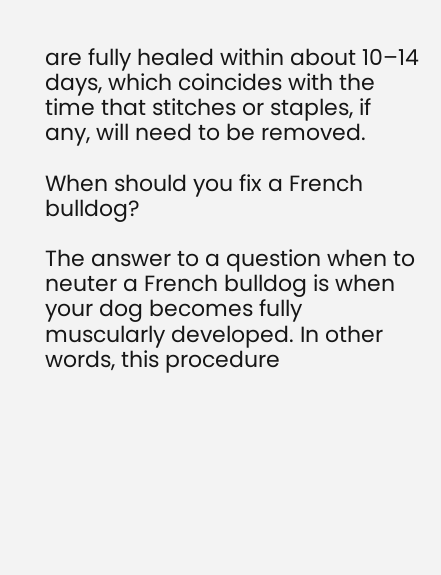are fully healed within about 10–14 days, which coincides with the time that stitches or staples, if any, will need to be removed.

When should you fix a French bulldog?

The answer to a question when to neuter a French bulldog is when your dog becomes fully muscularly developed. In other words, this procedure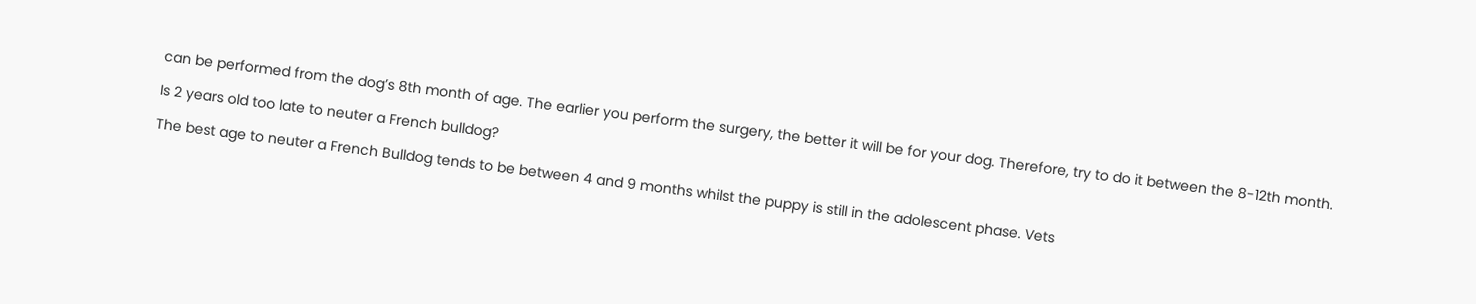can be performed from the dog’s 8th month of age. The earlier you perform the surgery, the better it will be for your dog. Therefore, try to do it between the 8-12th month.

Is 2 years old too late to neuter a French bulldog?

The best age to neuter a French Bulldog tends to be between 4 and 9 months whilst the puppy is still in the adolescent phase. Vets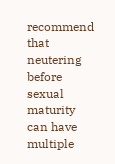recommend that neutering before sexual maturity can have multiple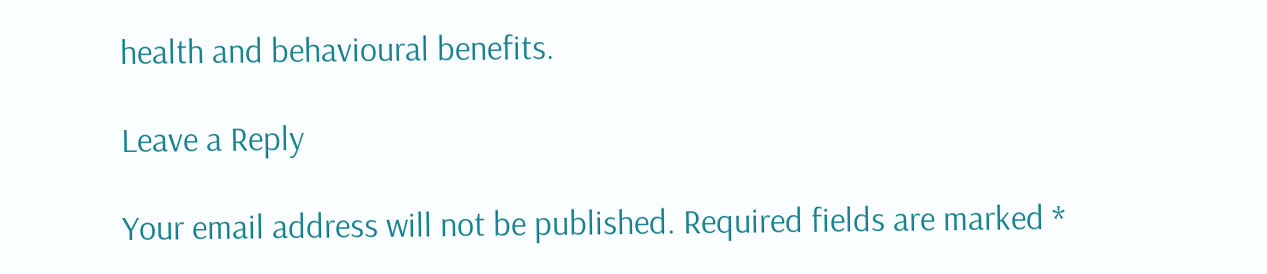health and behavioural benefits.

Leave a Reply

Your email address will not be published. Required fields are marked *